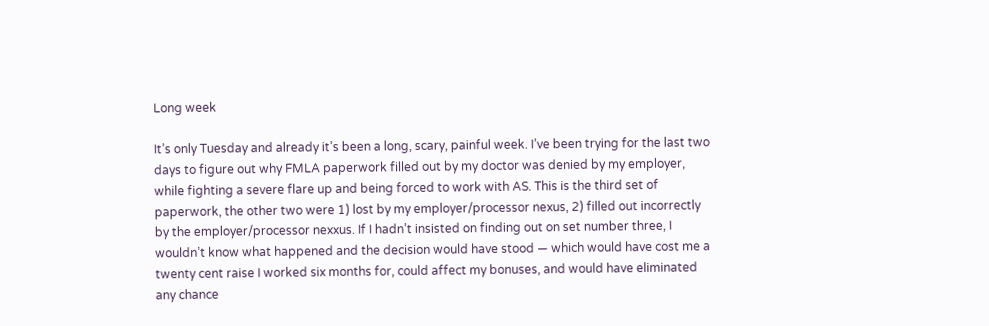Long week

It’s only Tuesday and already it’s been a long, scary, painful week. I’ve been trying for the last two days to figure out why FMLA paperwork filled out by my doctor was denied by my employer, while fighting a severe flare up and being forced to work with AS. This is the third set of paperwork, the other two were 1) lost by my employer/processor nexus, 2) filled out incorrectly by the employer/processor nexxus. If I hadn’t insisted on finding out on set number three, I wouldn’t know what happened and the decision would have stood — which would have cost me a twenty cent raise I worked six months for, could affect my bonuses, and would have eliminated any chance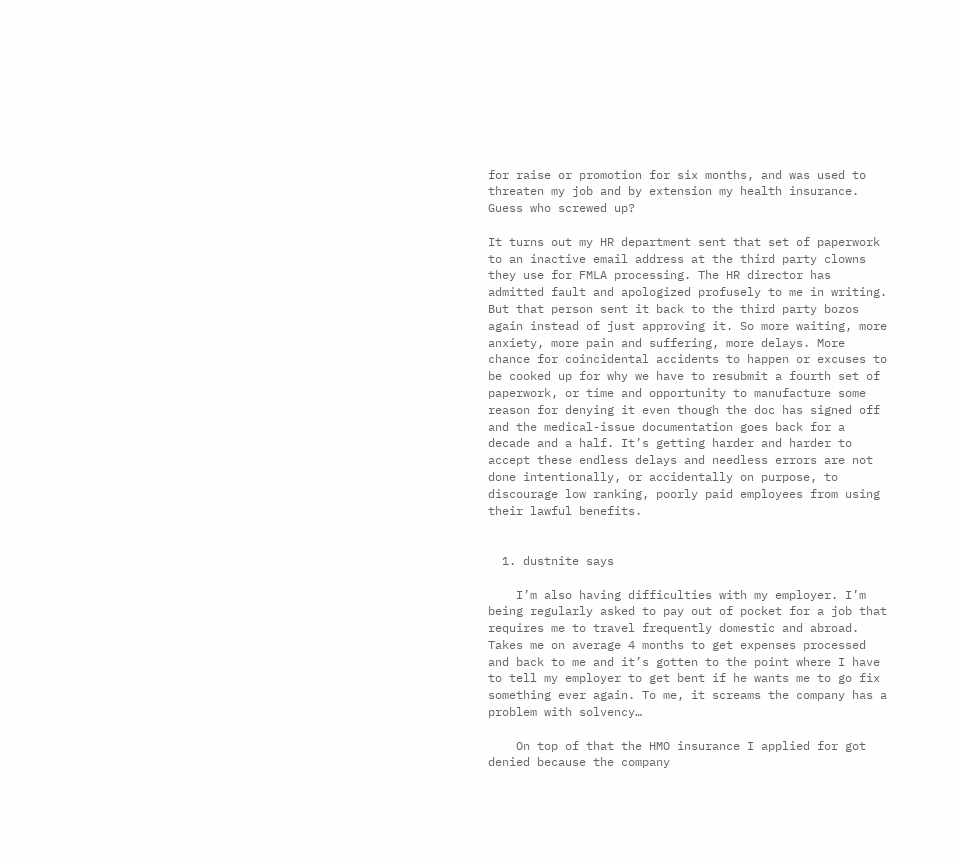for raise or promotion for six months, and was used to threaten my job and by extension my health insurance. Guess who screwed up?

It turns out my HR department sent that set of paperwork to an inactive email address at the third party clowns they use for FMLA processing. The HR director has admitted fault and apologized profusely to me in writing. But that person sent it back to the third party bozos again instead of just approving it. So more waiting, more anxiety, more pain and suffering, more delays. More chance for coincidental accidents to happen or excuses to be cooked up for why we have to resubmit a fourth set of paperwork, or time and opportunity to manufacture some reason for denying it even though the doc has signed off and the medical-issue documentation goes back for a decade and a half. It’s getting harder and harder to accept these endless delays and needless errors are not done intentionally, or accidentally on purpose, to discourage low ranking, poorly paid employees from using their lawful benefits.


  1. dustnite says

    I’m also having difficulties with my employer. I’m being regularly asked to pay out of pocket for a job that requires me to travel frequently domestic and abroad. Takes me on average 4 months to get expenses processed and back to me and it’s gotten to the point where I have to tell my employer to get bent if he wants me to go fix something ever again. To me, it screams the company has a problem with solvency…

    On top of that the HMO insurance I applied for got denied because the company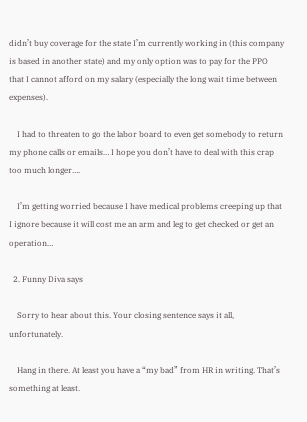didn’t buy coverage for the state I’m currently working in (this company is based in another state) and my only option was to pay for the PPO that I cannot afford on my salary (especially the long wait time between expenses).

    I had to threaten to go the labor board to even get somebody to return my phone calls or emails… I hope you don’t have to deal with this crap too much longer….

    I’m getting worried because I have medical problems creeping up that I ignore because it will cost me an arm and leg to get checked or get an operation…

  2. Funny Diva says

    Sorry to hear about this. Your closing sentence says it all, unfortunately.

    Hang in there. At least you have a “my bad” from HR in writing. That’s something at least.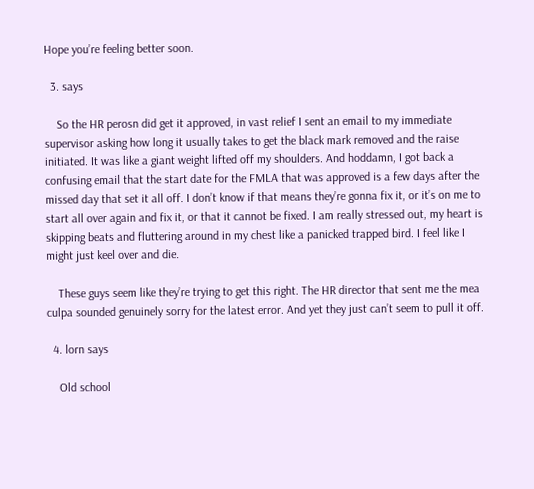Hope you’re feeling better soon.

  3. says

    So the HR perosn did get it approved, in vast relief I sent an email to my immediate supervisor asking how long it usually takes to get the black mark removed and the raise initiated. It was like a giant weight lifted off my shoulders. And hoddamn, I got back a confusing email that the start date for the FMLA that was approved is a few days after the missed day that set it all off. I don’t know if that means they’re gonna fix it, or it’s on me to start all over again and fix it, or that it cannot be fixed. I am really stressed out, my heart is skipping beats and fluttering around in my chest like a panicked trapped bird. I feel like I might just keel over and die.

    These guys seem like they’re trying to get this right. The HR director that sent me the mea culpa sounded genuinely sorry for the latest error. And yet they just can’t seem to pull it off.

  4. lorn says

    Old school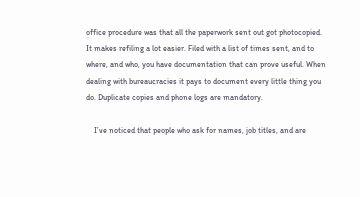office procedure was that all the paperwork sent out got photocopied. It makes refiling a lot easier. Filed with a list of times sent, and to where, and who, you have documentation that can prove useful. When dealing with bureaucracies it pays to document every little thing you do. Duplicate copies and phone logs are mandatory.

    I’ve noticed that people who ask for names, job titles, and are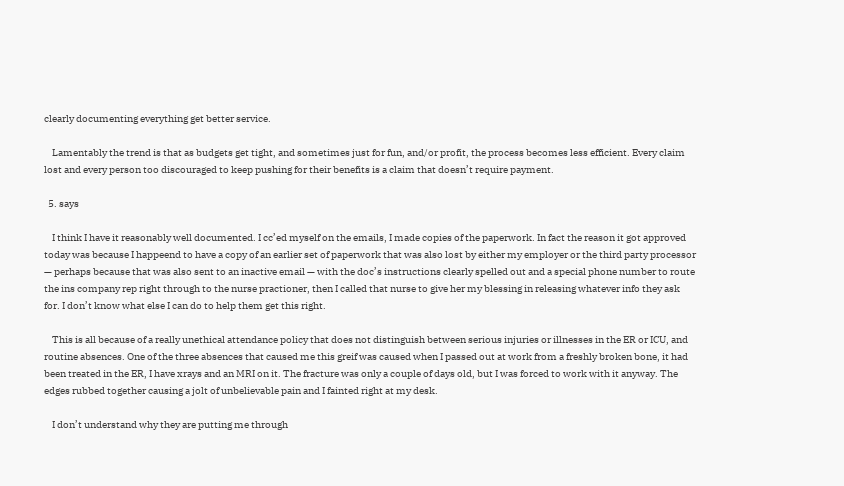clearly documenting everything get better service.

    Lamentably the trend is that as budgets get tight, and sometimes just for fun, and/or profit, the process becomes less efficient. Every claim lost and every person too discouraged to keep pushing for their benefits is a claim that doesn’t require payment.

  5. says

    I think I have it reasonably well documented. I cc’ed myself on the emails, I made copies of the paperwork. In fact the reason it got approved today was because I happeend to have a copy of an earlier set of paperwork that was also lost by either my employer or the third party processor — perhaps because that was also sent to an inactive email — with the doc’s instructions clearly spelled out and a special phone number to route the ins company rep right through to the nurse practioner, then I called that nurse to give her my blessing in releasing whatever info they ask for. I don’t know what else I can do to help them get this right.

    This is all because of a really unethical attendance policy that does not distinguish between serious injuries or illnesses in the ER or ICU, and routine absences. One of the three absences that caused me this greif was caused when I passed out at work from a freshly broken bone, it had been treated in the ER, I have xrays and an MRI on it. The fracture was only a couple of days old, but I was forced to work with it anyway. The edges rubbed together causing a jolt of unbelievable pain and I fainted right at my desk.

    I don’t understand why they are putting me through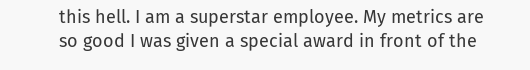this hell. I am a superstar employee. My metrics are so good I was given a special award in front of the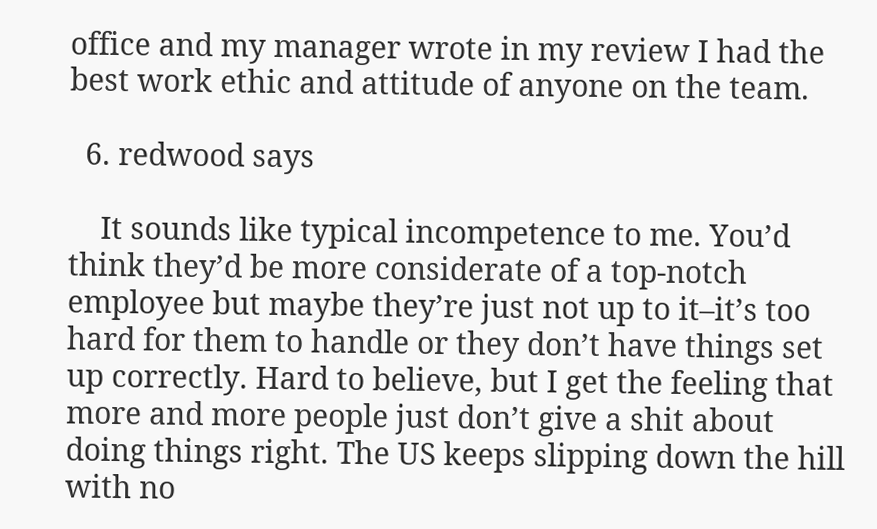office and my manager wrote in my review I had the best work ethic and attitude of anyone on the team.

  6. redwood says

    It sounds like typical incompetence to me. You’d think they’d be more considerate of a top-notch employee but maybe they’re just not up to it–it’s too hard for them to handle or they don’t have things set up correctly. Hard to believe, but I get the feeling that more and more people just don’t give a shit about doing things right. The US keeps slipping down the hill with no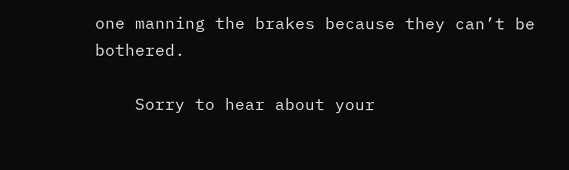one manning the brakes because they can’t be bothered.

    Sorry to hear about your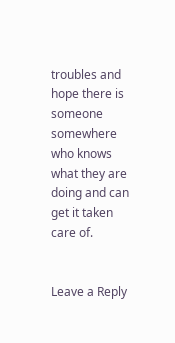troubles and hope there is someone somewhere who knows what they are doing and can get it taken care of.


Leave a Reply